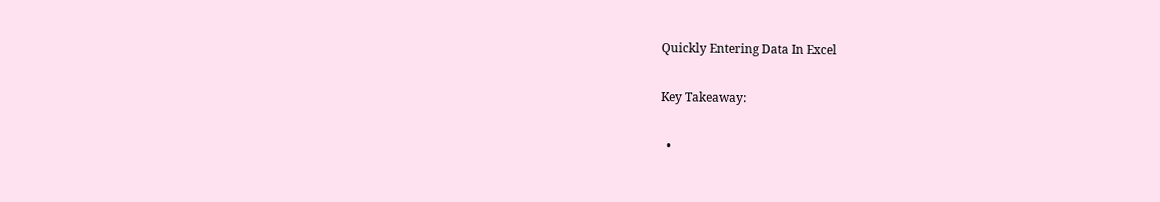Quickly Entering Data In Excel

Key Takeaway:

  •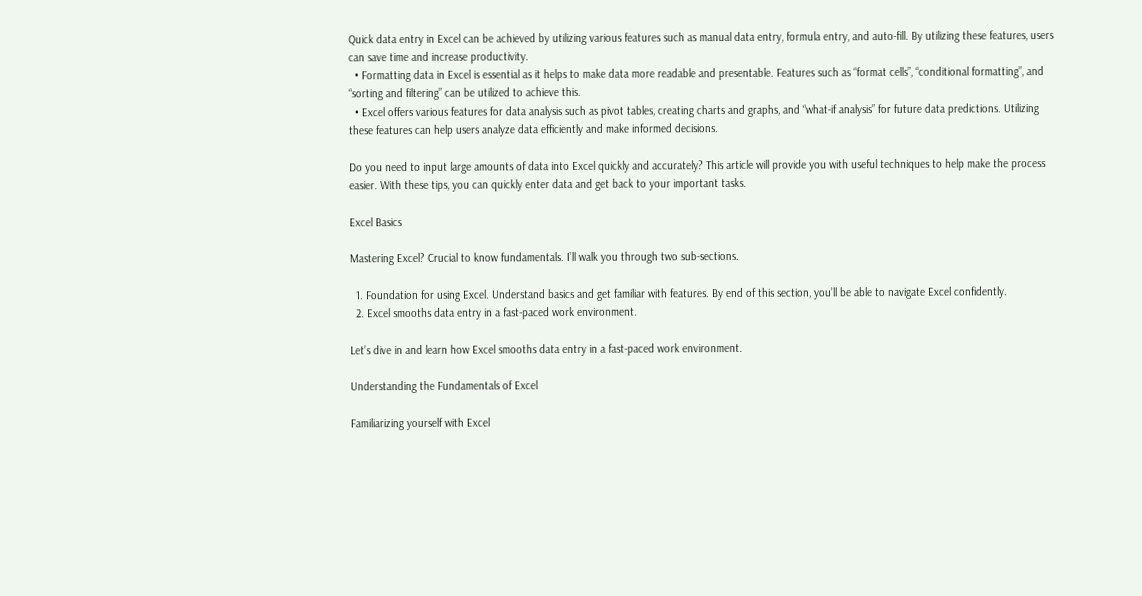Quick data entry in Excel can be achieved by utilizing various features such as manual data entry, formula entry, and auto-fill. By utilizing these features, users can save time and increase productivity.
  • Formatting data in Excel is essential as it helps to make data more readable and presentable. Features such as “format cells”, “conditional formatting”, and “sorting and filtering” can be utilized to achieve this.
  • Excel offers various features for data analysis such as pivot tables, creating charts and graphs, and “what-if analysis” for future data predictions. Utilizing these features can help users analyze data efficiently and make informed decisions.

Do you need to input large amounts of data into Excel quickly and accurately? This article will provide you with useful techniques to help make the process easier. With these tips, you can quickly enter data and get back to your important tasks.

Excel Basics

Mastering Excel? Crucial to know fundamentals. I’ll walk you through two sub-sections.

  1. Foundation for using Excel. Understand basics and get familiar with features. By end of this section, you’ll be able to navigate Excel confidently.
  2. Excel smooths data entry in a fast-paced work environment.

Let’s dive in and learn how Excel smooths data entry in a fast-paced work environment.

Understanding the Fundamentals of Excel

Familiarizing yourself with Excel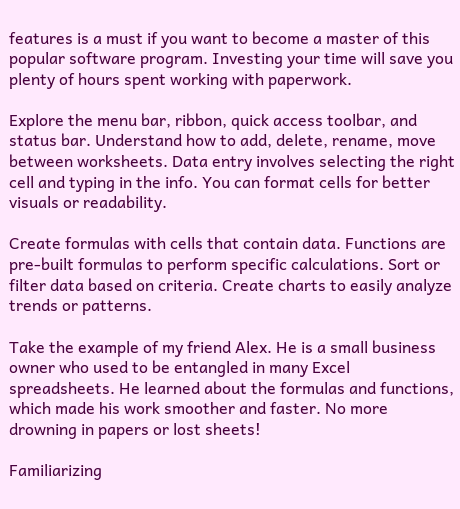features is a must if you want to become a master of this popular software program. Investing your time will save you plenty of hours spent working with paperwork.

Explore the menu bar, ribbon, quick access toolbar, and status bar. Understand how to add, delete, rename, move between worksheets. Data entry involves selecting the right cell and typing in the info. You can format cells for better visuals or readability.

Create formulas with cells that contain data. Functions are pre-built formulas to perform specific calculations. Sort or filter data based on criteria. Create charts to easily analyze trends or patterns.

Take the example of my friend Alex. He is a small business owner who used to be entangled in many Excel spreadsheets. He learned about the formulas and functions, which made his work smoother and faster. No more drowning in papers or lost sheets!

Familiarizing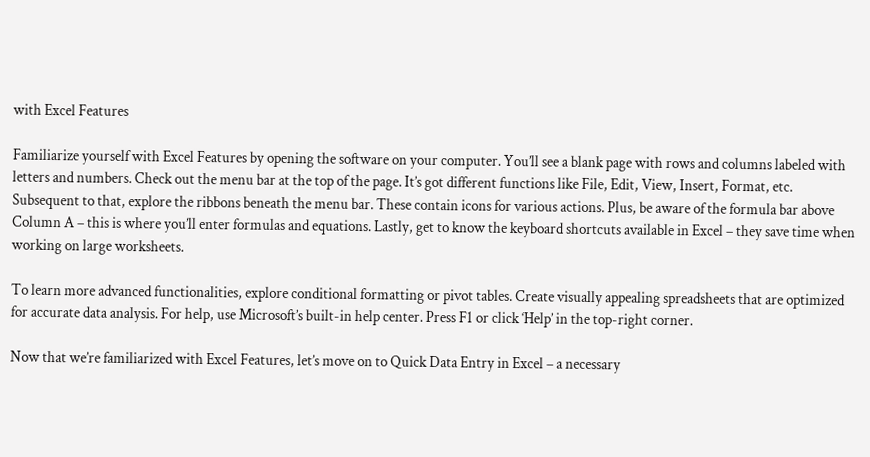with Excel Features

Familiarize yourself with Excel Features by opening the software on your computer. You’ll see a blank page with rows and columns labeled with letters and numbers. Check out the menu bar at the top of the page. It’s got different functions like File, Edit, View, Insert, Format, etc. Subsequent to that, explore the ribbons beneath the menu bar. These contain icons for various actions. Plus, be aware of the formula bar above Column A – this is where you’ll enter formulas and equations. Lastly, get to know the keyboard shortcuts available in Excel – they save time when working on large worksheets.

To learn more advanced functionalities, explore conditional formatting or pivot tables. Create visually appealing spreadsheets that are optimized for accurate data analysis. For help, use Microsoft’s built-in help center. Press F1 or click ‘Help’ in the top-right corner.

Now that we’re familiarized with Excel Features, let’s move on to Quick Data Entry in Excel – a necessary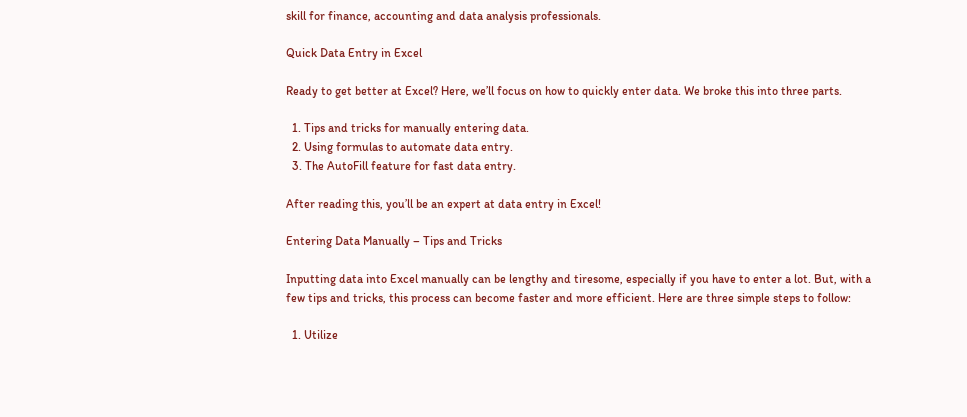skill for finance, accounting and data analysis professionals.

Quick Data Entry in Excel

Ready to get better at Excel? Here, we’ll focus on how to quickly enter data. We broke this into three parts.

  1. Tips and tricks for manually entering data.
  2. Using formulas to automate data entry.
  3. The AutoFill feature for fast data entry.

After reading this, you’ll be an expert at data entry in Excel!

Entering Data Manually – Tips and Tricks

Inputting data into Excel manually can be lengthy and tiresome, especially if you have to enter a lot. But, with a few tips and tricks, this process can become faster and more efficient. Here are three simple steps to follow:

  1. Utilize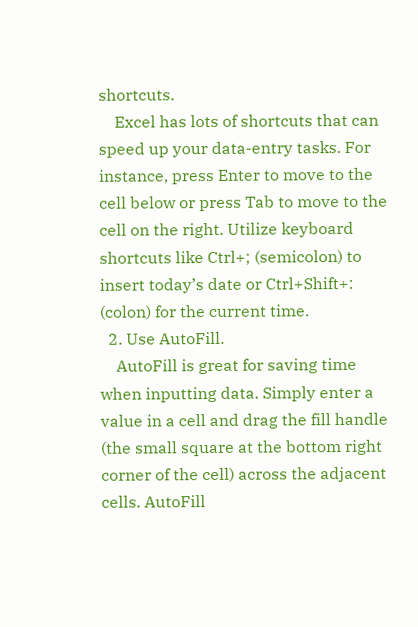shortcuts.
    Excel has lots of shortcuts that can speed up your data-entry tasks. For instance, press Enter to move to the cell below or press Tab to move to the cell on the right. Utilize keyboard shortcuts like Ctrl+; (semicolon) to insert today’s date or Ctrl+Shift+: (colon) for the current time.
  2. Use AutoFill.
    AutoFill is great for saving time when inputting data. Simply enter a value in a cell and drag the fill handle (the small square at the bottom right corner of the cell) across the adjacent cells. AutoFill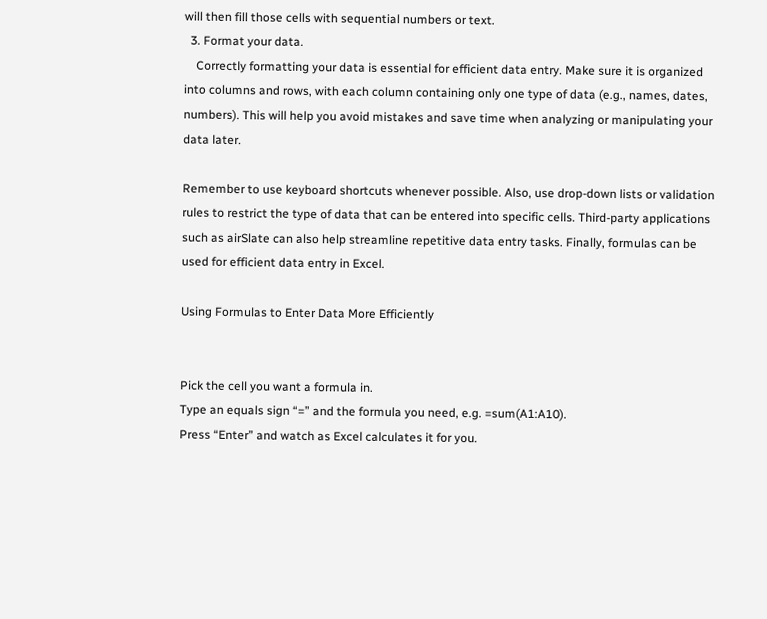will then fill those cells with sequential numbers or text.
  3. Format your data.
    Correctly formatting your data is essential for efficient data entry. Make sure it is organized into columns and rows, with each column containing only one type of data (e.g., names, dates, numbers). This will help you avoid mistakes and save time when analyzing or manipulating your data later.

Remember to use keyboard shortcuts whenever possible. Also, use drop-down lists or validation rules to restrict the type of data that can be entered into specific cells. Third-party applications such as airSlate can also help streamline repetitive data entry tasks. Finally, formulas can be used for efficient data entry in Excel.

Using Formulas to Enter Data More Efficiently


Pick the cell you want a formula in.
Type an equals sign “=” and the formula you need, e.g. =sum(A1:A10).
Press “Enter” and watch as Excel calculates it for you.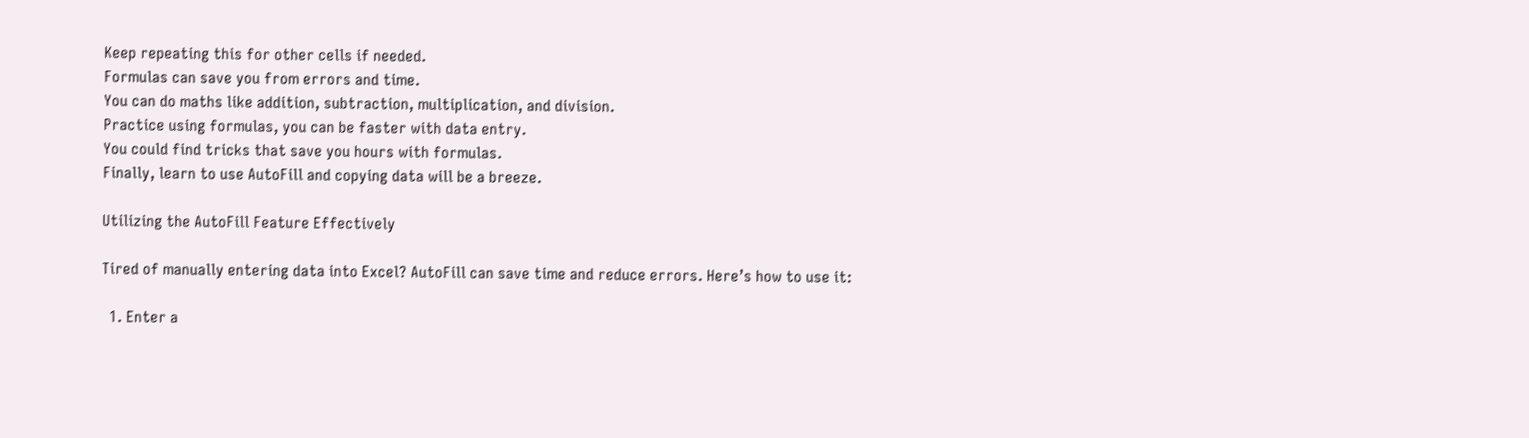Keep repeating this for other cells if needed.
Formulas can save you from errors and time.
You can do maths like addition, subtraction, multiplication, and division.
Practice using formulas, you can be faster with data entry.
You could find tricks that save you hours with formulas.
Finally, learn to use AutoFill and copying data will be a breeze.

Utilizing the AutoFill Feature Effectively

Tired of manually entering data into Excel? AutoFill can save time and reduce errors. Here’s how to use it:

  1. Enter a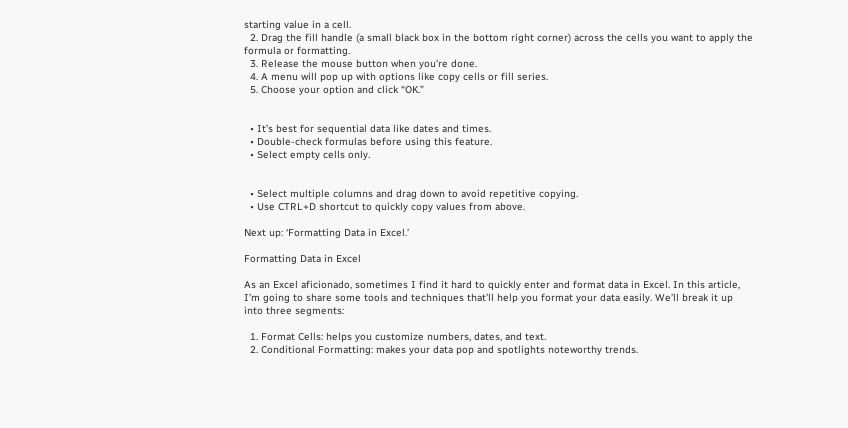starting value in a cell.
  2. Drag the fill handle (a small black box in the bottom right corner) across the cells you want to apply the formula or formatting.
  3. Release the mouse button when you’re done.
  4. A menu will pop up with options like copy cells or fill series.
  5. Choose your option and click “OK.”


  • It’s best for sequential data like dates and times.
  • Double-check formulas before using this feature.
  • Select empty cells only.


  • Select multiple columns and drag down to avoid repetitive copying.
  • Use CTRL+D shortcut to quickly copy values from above.

Next up: ‘Formatting Data in Excel.’

Formatting Data in Excel

As an Excel aficionado, sometimes I find it hard to quickly enter and format data in Excel. In this article, I’m going to share some tools and techniques that’ll help you format your data easily. We’ll break it up into three segments:

  1. Format Cells: helps you customize numbers, dates, and text.
  2. Conditional Formatting: makes your data pop and spotlights noteworthy trends.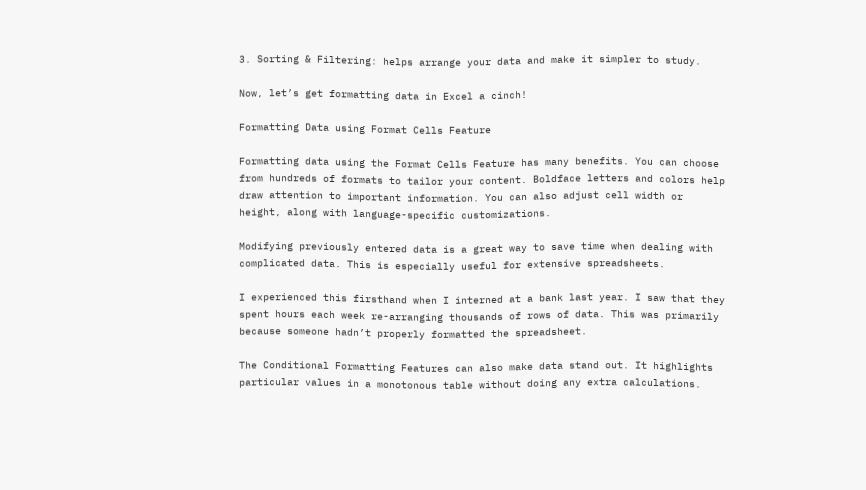3. Sorting & Filtering: helps arrange your data and make it simpler to study.

Now, let’s get formatting data in Excel a cinch!

Formatting Data using Format Cells Feature

Formatting data using the Format Cells Feature has many benefits. You can choose from hundreds of formats to tailor your content. Boldface letters and colors help draw attention to important information. You can also adjust cell width or height, along with language-specific customizations.

Modifying previously entered data is a great way to save time when dealing with complicated data. This is especially useful for extensive spreadsheets.

I experienced this firsthand when I interned at a bank last year. I saw that they spent hours each week re-arranging thousands of rows of data. This was primarily because someone hadn’t properly formatted the spreadsheet.

The Conditional Formatting Features can also make data stand out. It highlights particular values in a monotonous table without doing any extra calculations.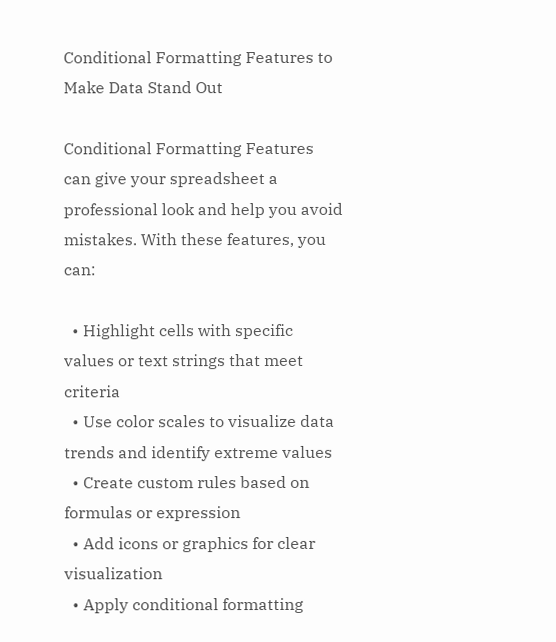Conditional Formatting Features to Make Data Stand Out

Conditional Formatting Features can give your spreadsheet a professional look and help you avoid mistakes. With these features, you can:

  • Highlight cells with specific values or text strings that meet criteria
  • Use color scales to visualize data trends and identify extreme values
  • Create custom rules based on formulas or expression
  • Add icons or graphics for clear visualization
  • Apply conditional formatting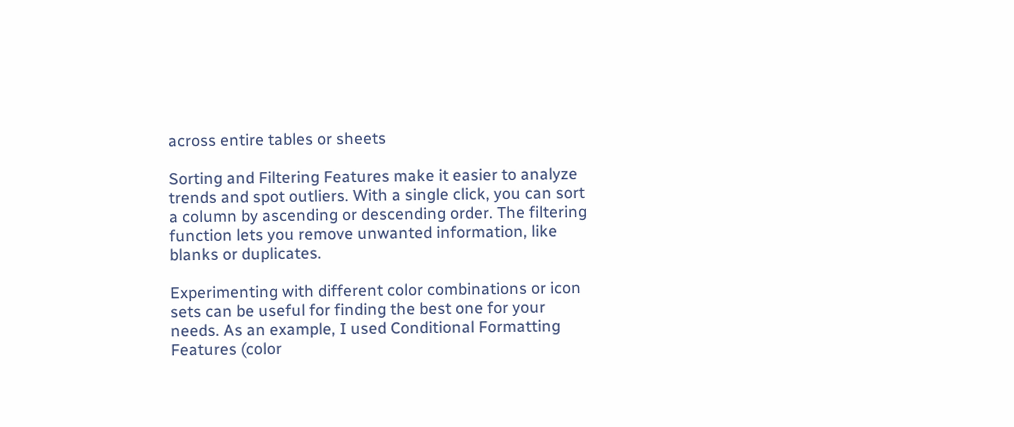across entire tables or sheets

Sorting and Filtering Features make it easier to analyze trends and spot outliers. With a single click, you can sort a column by ascending or descending order. The filtering function lets you remove unwanted information, like blanks or duplicates.

Experimenting with different color combinations or icon sets can be useful for finding the best one for your needs. As an example, I used Conditional Formatting Features (color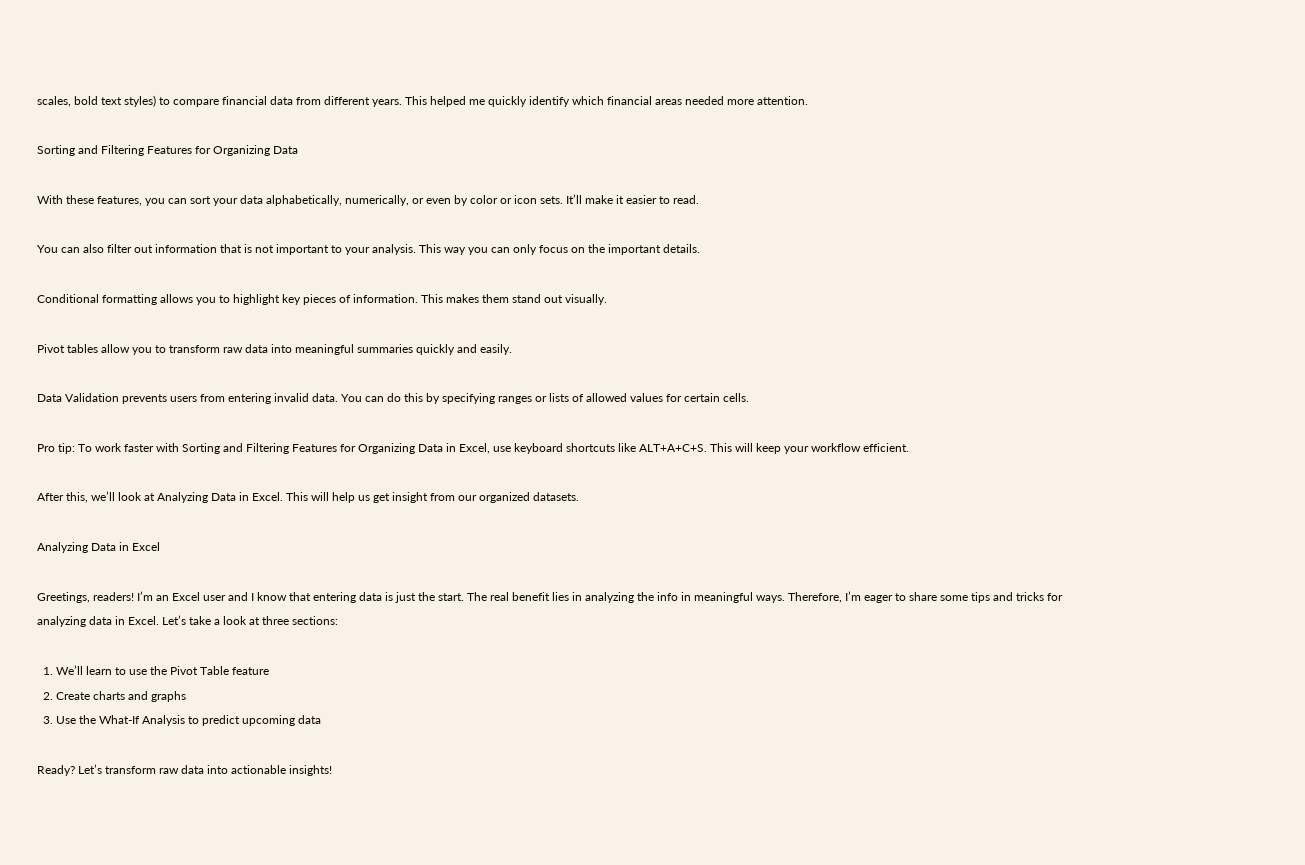scales, bold text styles) to compare financial data from different years. This helped me quickly identify which financial areas needed more attention.

Sorting and Filtering Features for Organizing Data

With these features, you can sort your data alphabetically, numerically, or even by color or icon sets. It’ll make it easier to read.

You can also filter out information that is not important to your analysis. This way you can only focus on the important details.

Conditional formatting allows you to highlight key pieces of information. This makes them stand out visually.

Pivot tables allow you to transform raw data into meaningful summaries quickly and easily.

Data Validation prevents users from entering invalid data. You can do this by specifying ranges or lists of allowed values for certain cells.

Pro tip: To work faster with Sorting and Filtering Features for Organizing Data in Excel, use keyboard shortcuts like ALT+A+C+S. This will keep your workflow efficient.

After this, we’ll look at Analyzing Data in Excel. This will help us get insight from our organized datasets.

Analyzing Data in Excel

Greetings, readers! I’m an Excel user and I know that entering data is just the start. The real benefit lies in analyzing the info in meaningful ways. Therefore, I’m eager to share some tips and tricks for analyzing data in Excel. Let’s take a look at three sections:

  1. We’ll learn to use the Pivot Table feature
  2. Create charts and graphs
  3. Use the What-If Analysis to predict upcoming data

Ready? Let’s transform raw data into actionable insights!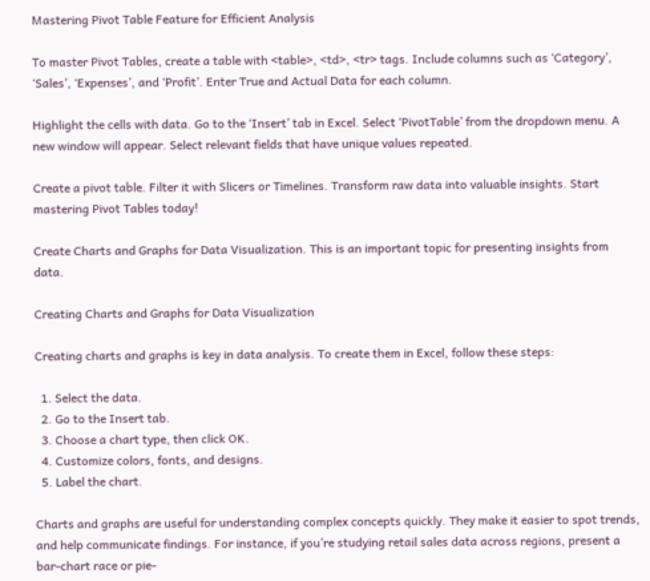Mastering Pivot Table Feature for Efficient Analysis

To master Pivot Tables, create a table with <table>, <td>, <tr> tags. Include columns such as ‘Category’, ‘Sales’, ‘Expenses’, and ‘Profit’. Enter True and Actual Data for each column.

Highlight the cells with data. Go to the ‘Insert’ tab in Excel. Select ‘PivotTable’ from the dropdown menu. A new window will appear. Select relevant fields that have unique values repeated.

Create a pivot table. Filter it with Slicers or Timelines. Transform raw data into valuable insights. Start mastering Pivot Tables today!

Create Charts and Graphs for Data Visualization. This is an important topic for presenting insights from data.

Creating Charts and Graphs for Data Visualization

Creating charts and graphs is key in data analysis. To create them in Excel, follow these steps:

  1. Select the data.
  2. Go to the Insert tab.
  3. Choose a chart type, then click OK.
  4. Customize colors, fonts, and designs.
  5. Label the chart.

Charts and graphs are useful for understanding complex concepts quickly. They make it easier to spot trends, and help communicate findings. For instance, if you’re studying retail sales data across regions, present a bar-chart race or pie-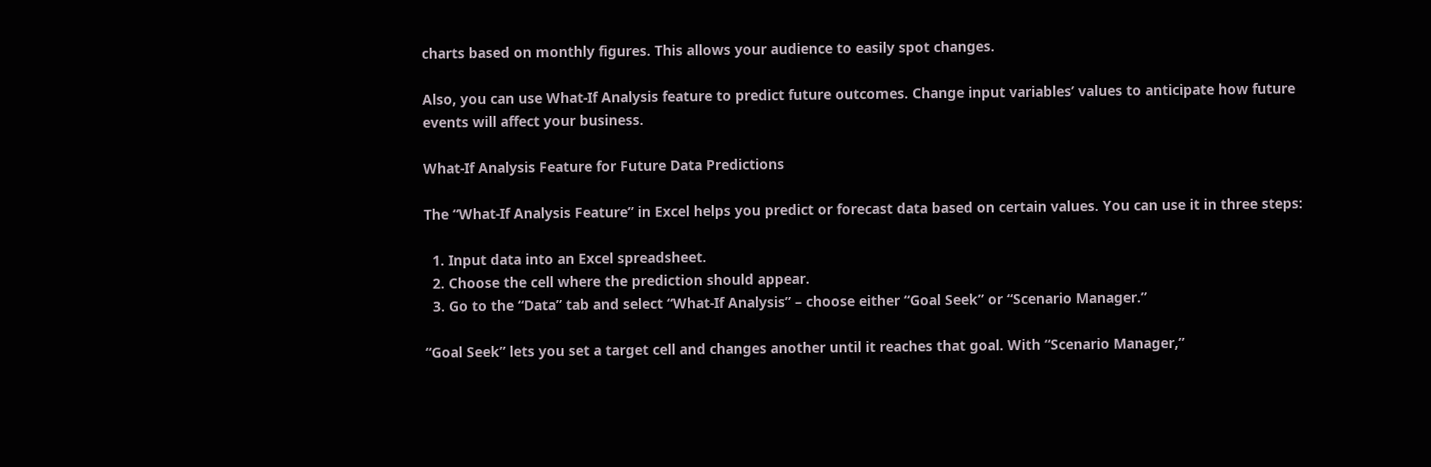charts based on monthly figures. This allows your audience to easily spot changes.

Also, you can use What-If Analysis feature to predict future outcomes. Change input variables’ values to anticipate how future events will affect your business.

What-If Analysis Feature for Future Data Predictions

The “What-If Analysis Feature” in Excel helps you predict or forecast data based on certain values. You can use it in three steps:

  1. Input data into an Excel spreadsheet.
  2. Choose the cell where the prediction should appear.
  3. Go to the “Data” tab and select “What-If Analysis” – choose either “Goal Seek” or “Scenario Manager.”

“Goal Seek” lets you set a target cell and changes another until it reaches that goal. With “Scenario Manager,”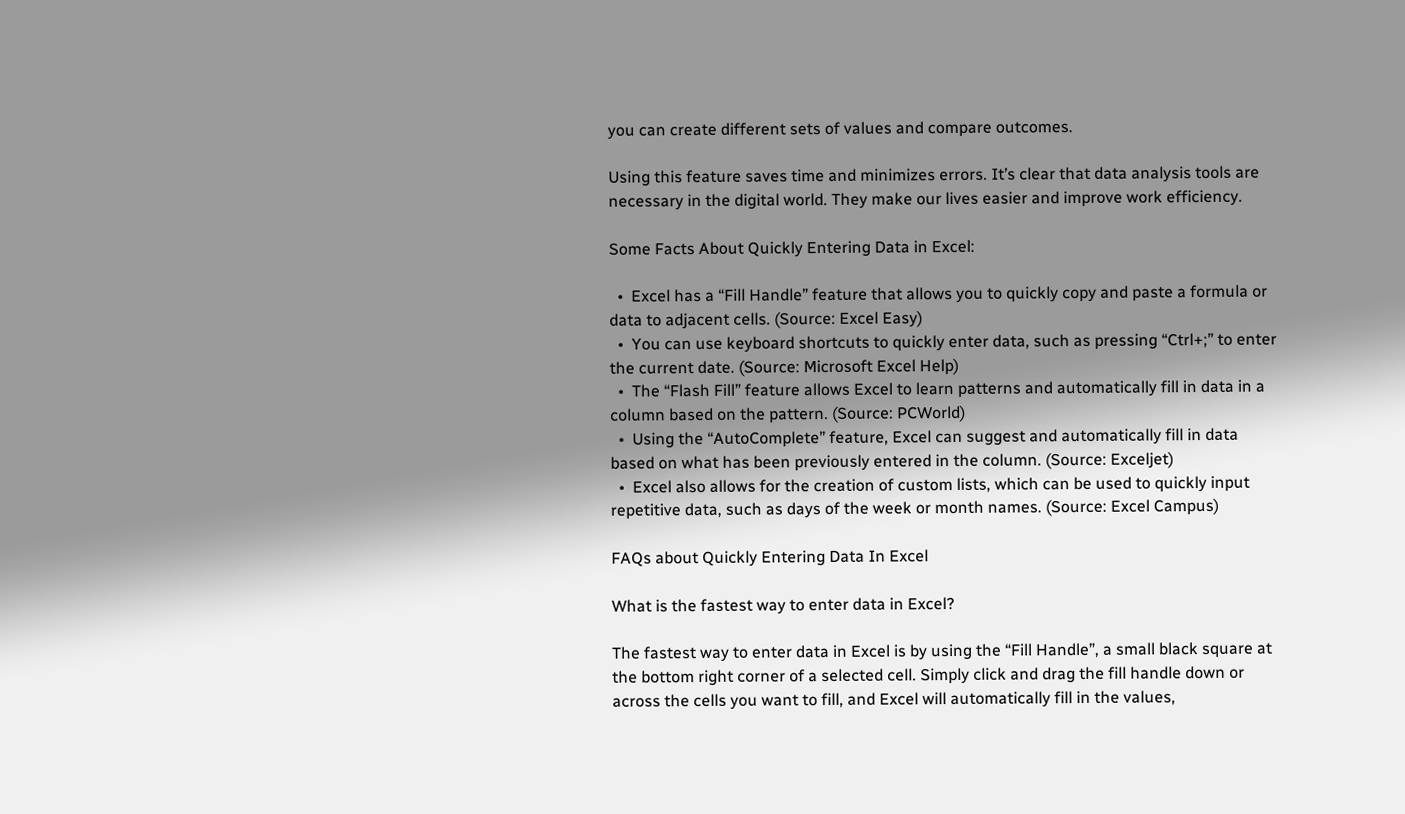you can create different sets of values and compare outcomes.

Using this feature saves time and minimizes errors. It’s clear that data analysis tools are necessary in the digital world. They make our lives easier and improve work efficiency.

Some Facts About Quickly Entering Data in Excel:

  •  Excel has a “Fill Handle” feature that allows you to quickly copy and paste a formula or data to adjacent cells. (Source: Excel Easy)
  •  You can use keyboard shortcuts to quickly enter data, such as pressing “Ctrl+;” to enter the current date. (Source: Microsoft Excel Help)
  •  The “Flash Fill” feature allows Excel to learn patterns and automatically fill in data in a column based on the pattern. (Source: PCWorld)
  •  Using the “AutoComplete” feature, Excel can suggest and automatically fill in data based on what has been previously entered in the column. (Source: Exceljet)
  •  Excel also allows for the creation of custom lists, which can be used to quickly input repetitive data, such as days of the week or month names. (Source: Excel Campus)

FAQs about Quickly Entering Data In Excel

What is the fastest way to enter data in Excel?

The fastest way to enter data in Excel is by using the “Fill Handle”, a small black square at the bottom right corner of a selected cell. Simply click and drag the fill handle down or across the cells you want to fill, and Excel will automatically fill in the values,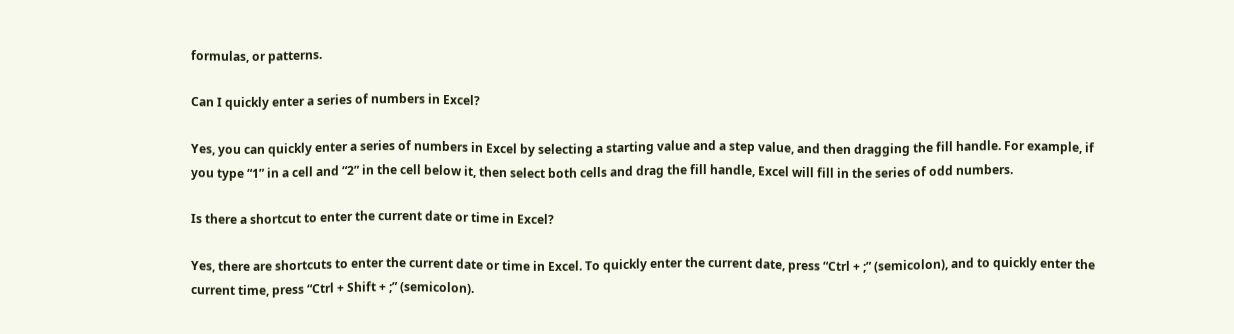formulas, or patterns.

Can I quickly enter a series of numbers in Excel?

Yes, you can quickly enter a series of numbers in Excel by selecting a starting value and a step value, and then dragging the fill handle. For example, if you type “1” in a cell and “2” in the cell below it, then select both cells and drag the fill handle, Excel will fill in the series of odd numbers.

Is there a shortcut to enter the current date or time in Excel?

Yes, there are shortcuts to enter the current date or time in Excel. To quickly enter the current date, press “Ctrl + ;” (semicolon), and to quickly enter the current time, press “Ctrl + Shift + ;” (semicolon).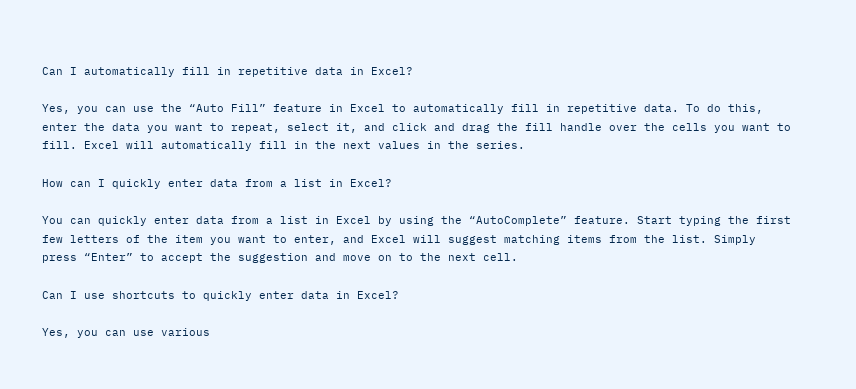Can I automatically fill in repetitive data in Excel?

Yes, you can use the “Auto Fill” feature in Excel to automatically fill in repetitive data. To do this, enter the data you want to repeat, select it, and click and drag the fill handle over the cells you want to fill. Excel will automatically fill in the next values in the series.

How can I quickly enter data from a list in Excel?

You can quickly enter data from a list in Excel by using the “AutoComplete” feature. Start typing the first few letters of the item you want to enter, and Excel will suggest matching items from the list. Simply press “Enter” to accept the suggestion and move on to the next cell.

Can I use shortcuts to quickly enter data in Excel?

Yes, you can use various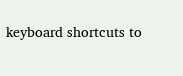keyboard shortcuts to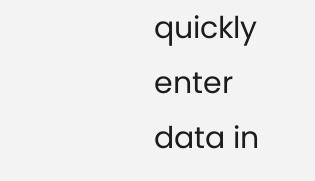quickly enter data in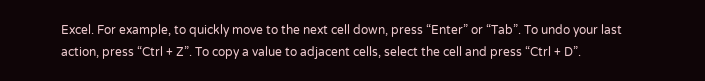Excel. For example, to quickly move to the next cell down, press “Enter” or “Tab”. To undo your last action, press “Ctrl + Z”. To copy a value to adjacent cells, select the cell and press “Ctrl + D”.